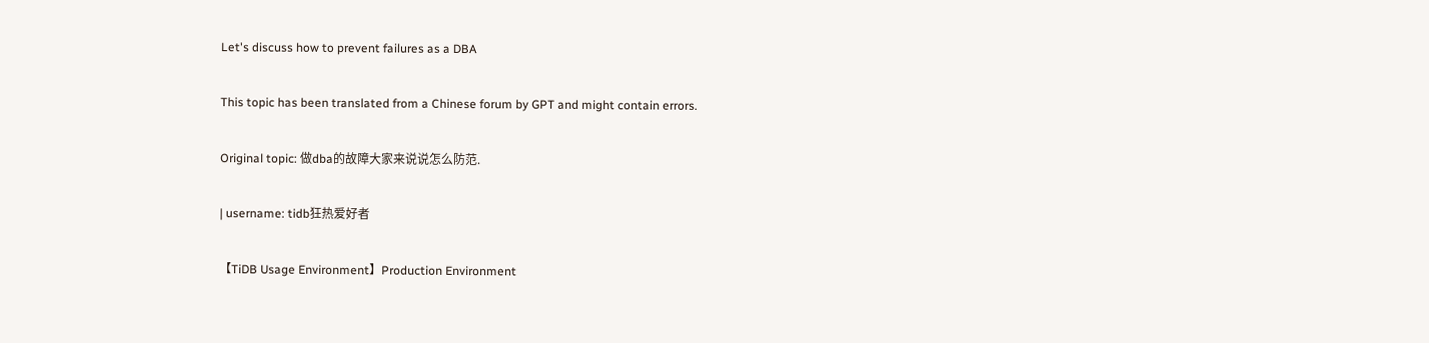Let's discuss how to prevent failures as a DBA

This topic has been translated from a Chinese forum by GPT and might contain errors.

Original topic: 做dba的故障大家来说说怎么防范.

| username: tidb狂热爱好者

【TiDB Usage Environment】Production Environment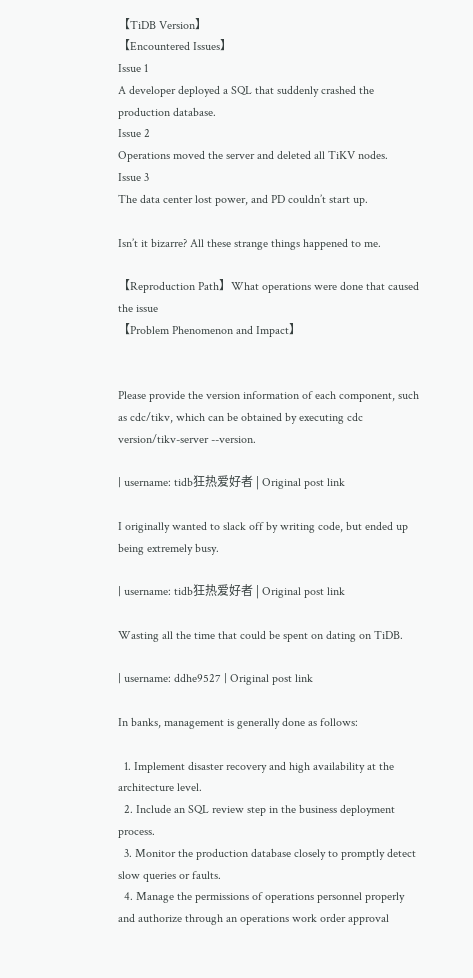【TiDB Version】
【Encountered Issues】
Issue 1
A developer deployed a SQL that suddenly crashed the production database.
Issue 2
Operations moved the server and deleted all TiKV nodes.
Issue 3
The data center lost power, and PD couldn’t start up.

Isn’t it bizarre? All these strange things happened to me.

【Reproduction Path】What operations were done that caused the issue
【Problem Phenomenon and Impact】


Please provide the version information of each component, such as cdc/tikv, which can be obtained by executing cdc version/tikv-server --version.

| username: tidb狂热爱好者 | Original post link

I originally wanted to slack off by writing code, but ended up being extremely busy.

| username: tidb狂热爱好者 | Original post link

Wasting all the time that could be spent on dating on TiDB.

| username: ddhe9527 | Original post link

In banks, management is generally done as follows:

  1. Implement disaster recovery and high availability at the architecture level.
  2. Include an SQL review step in the business deployment process.
  3. Monitor the production database closely to promptly detect slow queries or faults.
  4. Manage the permissions of operations personnel properly and authorize through an operations work order approval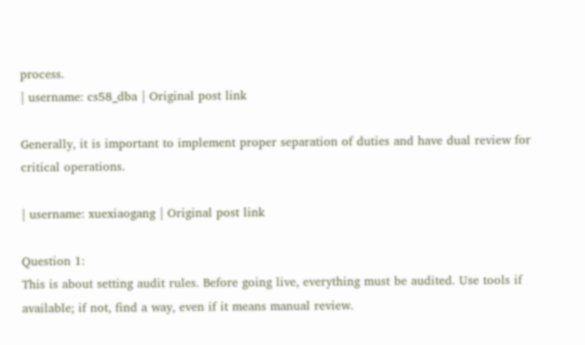process.
| username: cs58_dba | Original post link

Generally, it is important to implement proper separation of duties and have dual review for critical operations.

| username: xuexiaogang | Original post link

Question 1:
This is about setting audit rules. Before going live, everything must be audited. Use tools if available; if not, find a way, even if it means manual review.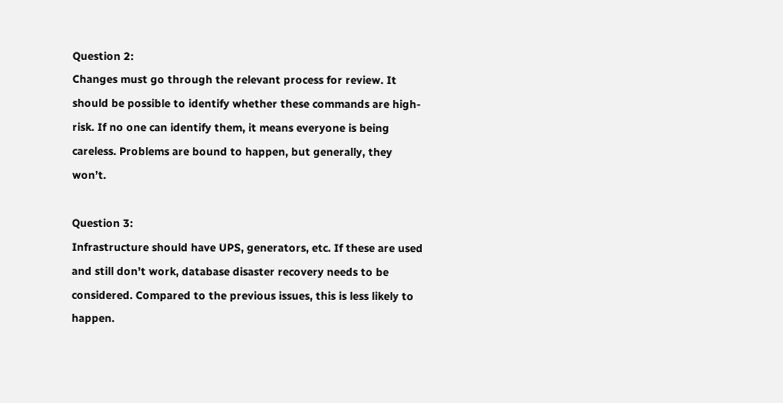Question 2:
Changes must go through the relevant process for review. It should be possible to identify whether these commands are high-risk. If no one can identify them, it means everyone is being careless. Problems are bound to happen, but generally, they won’t.

Question 3:
Infrastructure should have UPS, generators, etc. If these are used and still don’t work, database disaster recovery needs to be considered. Compared to the previous issues, this is less likely to happen.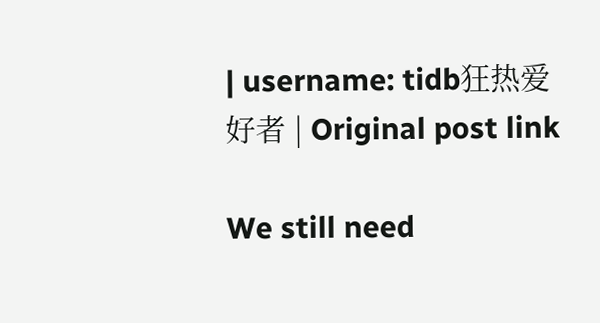| username: tidb狂热爱好者 | Original post link

We still need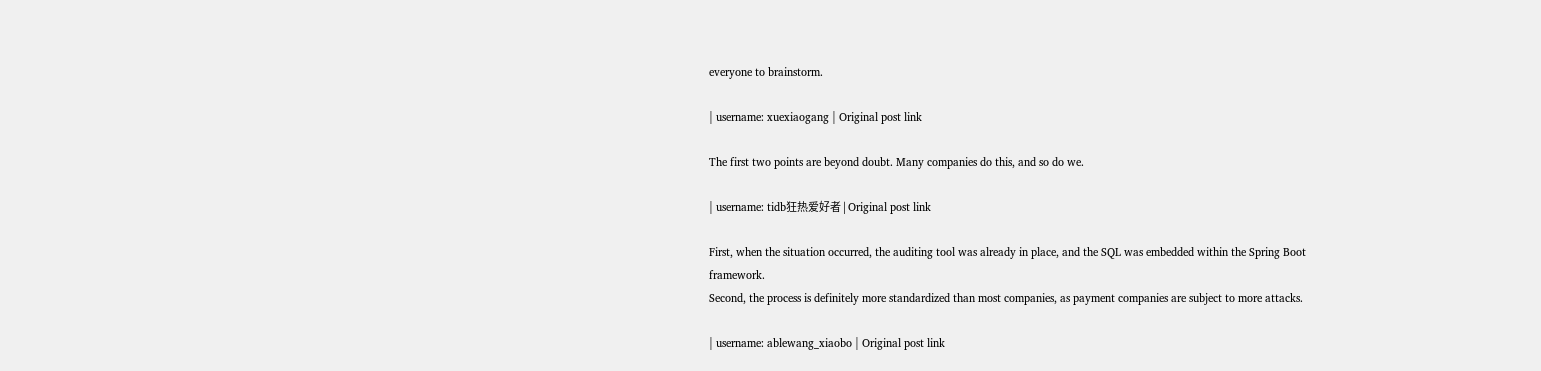everyone to brainstorm.

| username: xuexiaogang | Original post link

The first two points are beyond doubt. Many companies do this, and so do we.

| username: tidb狂热爱好者 | Original post link

First, when the situation occurred, the auditing tool was already in place, and the SQL was embedded within the Spring Boot framework.
Second, the process is definitely more standardized than most companies, as payment companies are subject to more attacks.

| username: ablewang_xiaobo | Original post link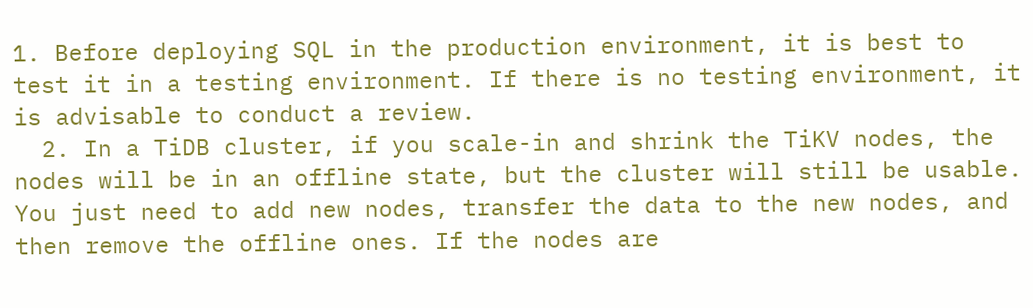1. Before deploying SQL in the production environment, it is best to test it in a testing environment. If there is no testing environment, it is advisable to conduct a review.
  2. In a TiDB cluster, if you scale-in and shrink the TiKV nodes, the nodes will be in an offline state, but the cluster will still be usable. You just need to add new nodes, transfer the data to the new nodes, and then remove the offline ones. If the nodes are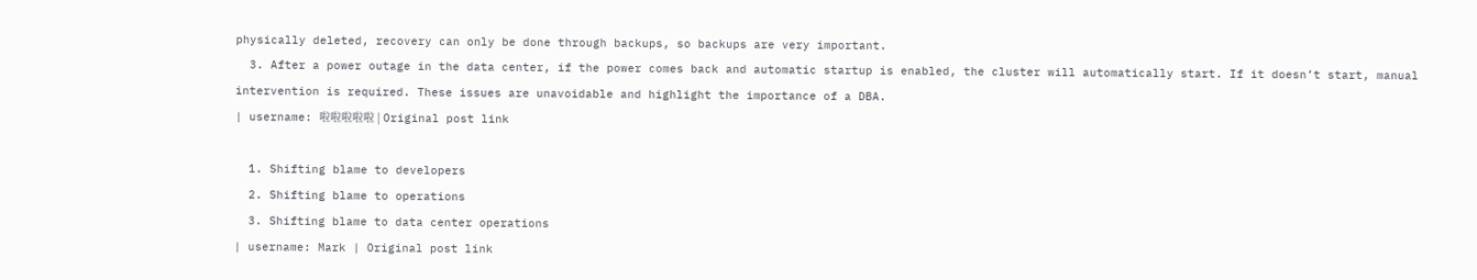physically deleted, recovery can only be done through backups, so backups are very important.
  3. After a power outage in the data center, if the power comes back and automatic startup is enabled, the cluster will automatically start. If it doesn’t start, manual intervention is required. These issues are unavoidable and highlight the importance of a DBA.
| username: 啦啦啦啦啦 | Original post link

  1. Shifting blame to developers
  2. Shifting blame to operations
  3. Shifting blame to data center operations
| username: Mark | Original post link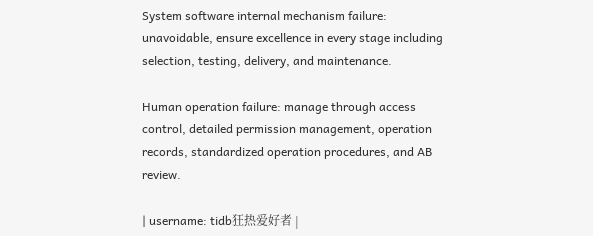System software internal mechanism failure: unavoidable, ensure excellence in every stage including selection, testing, delivery, and maintenance.

Human operation failure: manage through access control, detailed permission management, operation records, standardized operation procedures, and AB review.

| username: tidb狂热爱好者 |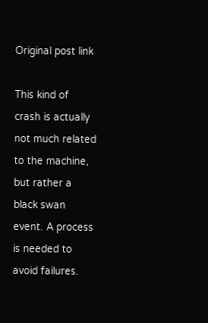Original post link

This kind of crash is actually not much related to the machine, but rather a black swan event. A process is needed to avoid failures.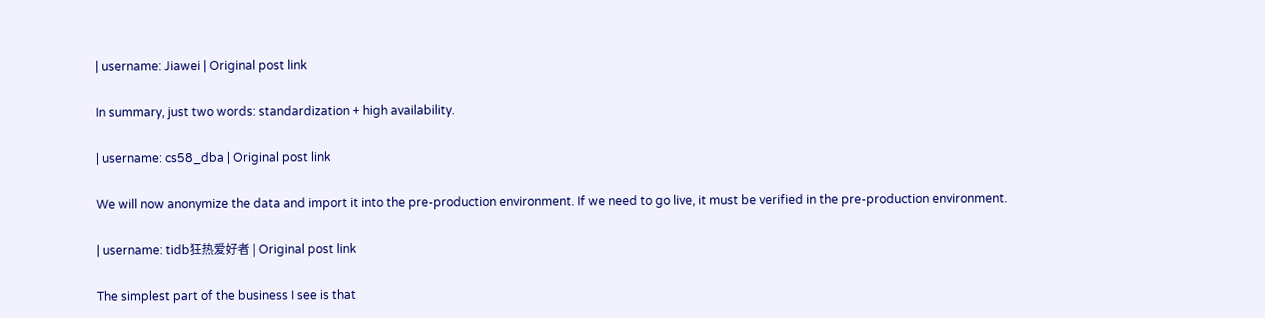| username: Jiawei | Original post link

In summary, just two words: standardization + high availability.

| username: cs58_dba | Original post link

We will now anonymize the data and import it into the pre-production environment. If we need to go live, it must be verified in the pre-production environment.

| username: tidb狂热爱好者 | Original post link

The simplest part of the business I see is that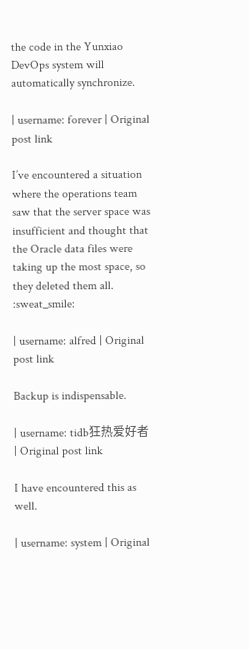the code in the Yunxiao DevOps system will automatically synchronize.

| username: forever | Original post link

I’ve encountered a situation where the operations team saw that the server space was insufficient and thought that the Oracle data files were taking up the most space, so they deleted them all. :sweat_smile:

| username: alfred | Original post link

Backup is indispensable.

| username: tidb狂热爱好者 | Original post link

I have encountered this as well.

| username: system | Original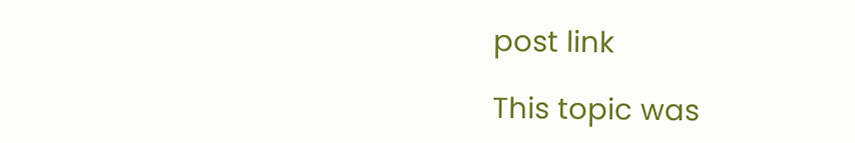post link

This topic was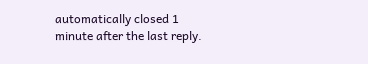automatically closed 1 minute after the last reply.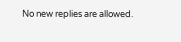No new replies are allowed.